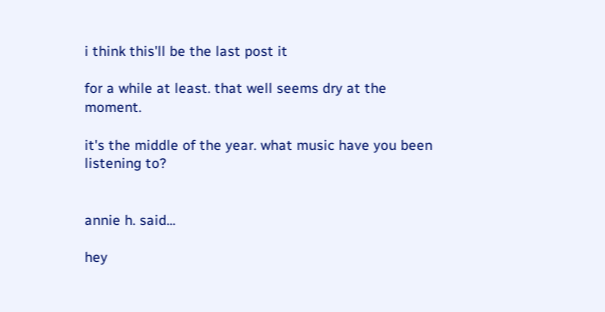i think this'll be the last post it

for a while at least. that well seems dry at the moment.

it's the middle of the year. what music have you been listening to?


annie h. said...

hey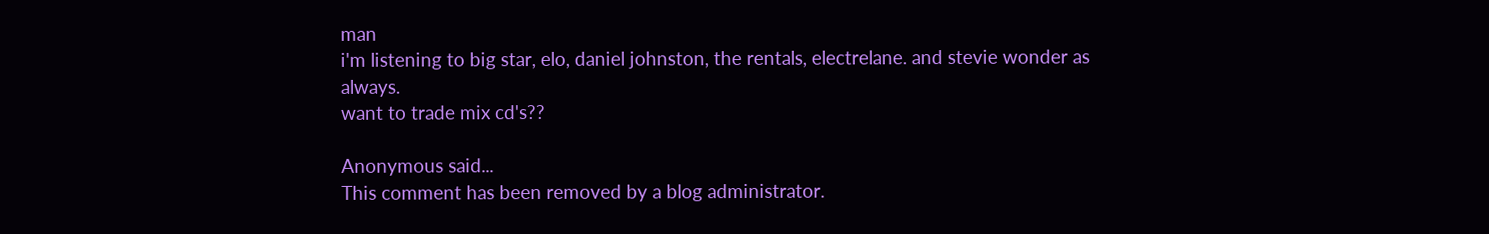man
i'm listening to big star, elo, daniel johnston, the rentals, electrelane. and stevie wonder as always.
want to trade mix cd's??

Anonymous said...
This comment has been removed by a blog administrator.